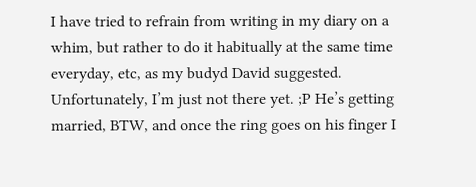I have tried to refrain from writing in my diary on a whim, but rather to do it habitually at the same time everyday, etc, as my budyd David suggested. Unfortunately, I’m just not there yet. ;P He’s getting married, BTW, and once the ring goes on his finger I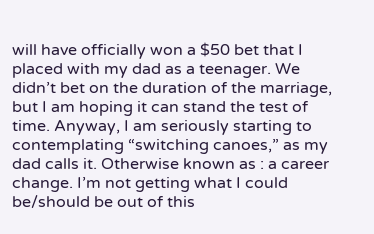will have officially won a $50 bet that I placed with my dad as a teenager. We didn’t bet on the duration of the marriage, but I am hoping it can stand the test of time. Anyway, I am seriously starting to contemplating “switching canoes,” as my dad calls it. Otherwise known as : a career change. I’m not getting what I could be/should be out of this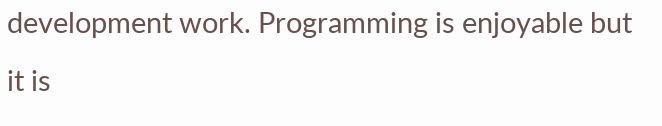development work. Programming is enjoyable but it is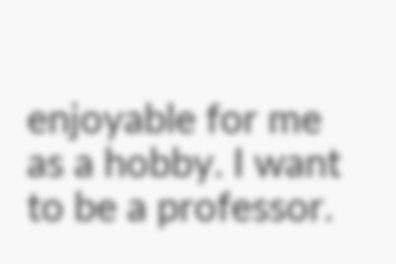enjoyable for me as a hobby. I want to be a professor.